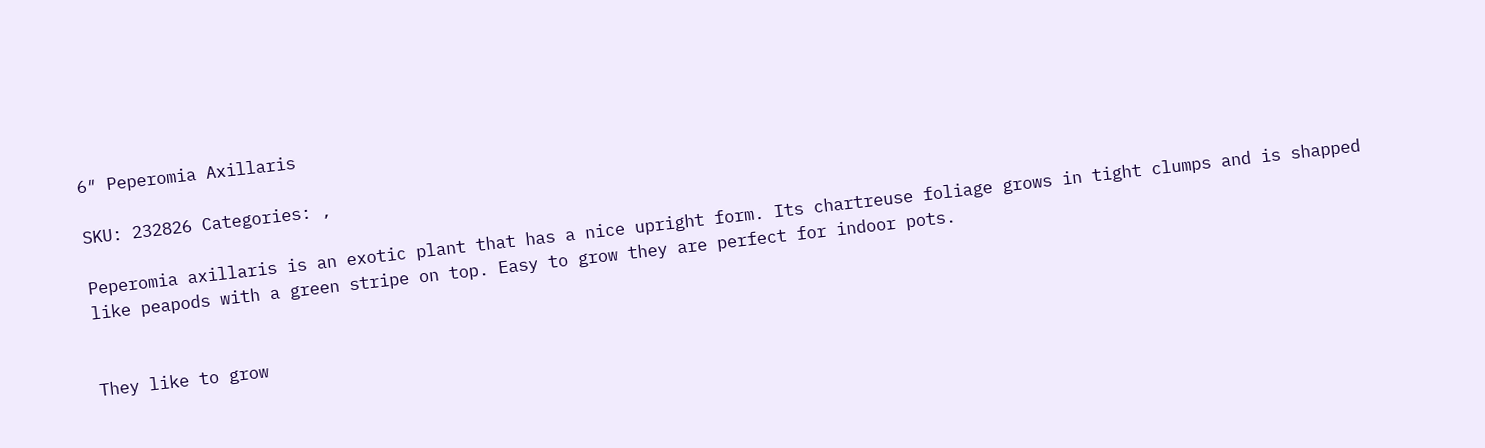6″ Peperomia Axillaris

SKU: 232826 Categories: ,

Peperomia axillaris is an exotic plant that has a nice upright form. Its chartreuse foliage grows in tight clumps and is shapped like peapods with a green stripe on top. Easy to grow they are perfect for indoor pots.


They like to grow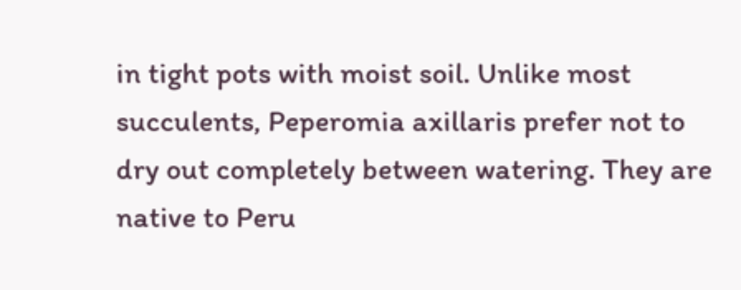in tight pots with moist soil. Unlike most succulents, Peperomia axillaris prefer not to dry out completely between watering. They are native to Peru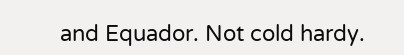and Equador. Not cold hardy.